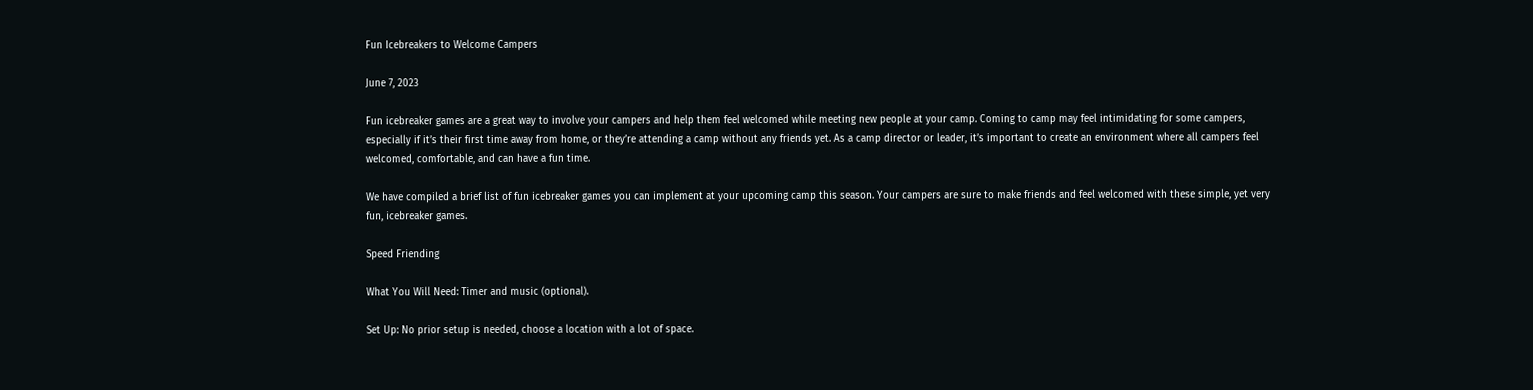Fun Icebreakers to Welcome Campers

June 7, 2023

Fun icebreaker games are a great way to involve your campers and help them feel welcomed while meeting new people at your camp. Coming to camp may feel intimidating for some campers, especially if it’s their first time away from home, or they’re attending a camp without any friends yet. As a camp director or leader, it’s important to create an environment where all campers feel welcomed, comfortable, and can have a fun time.

We have compiled a brief list of fun icebreaker games you can implement at your upcoming camp this season. Your campers are sure to make friends and feel welcomed with these simple, yet very fun, icebreaker games.

Speed Friending

What You Will Need: Timer and music (optional).

Set Up: No prior setup is needed, choose a location with a lot of space.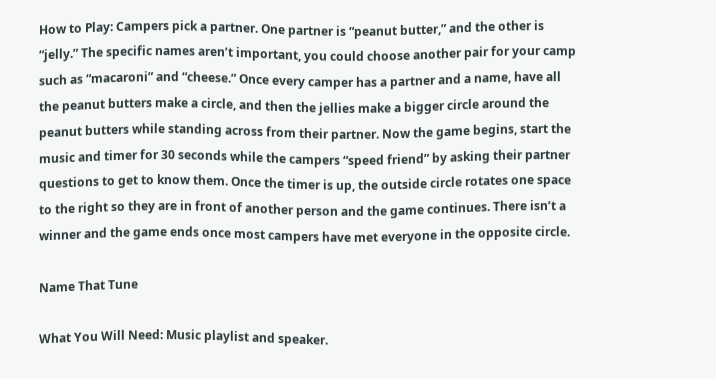How to Play: Campers pick a partner. One partner is “peanut butter,” and the other is “jelly.” The specific names aren’t important, you could choose another pair for your camp such as “macaroni” and “cheese.” Once every camper has a partner and a name, have all the peanut butters make a circle, and then the jellies make a bigger circle around the peanut butters while standing across from their partner. Now the game begins, start the music and timer for 30 seconds while the campers “speed friend” by asking their partner questions to get to know them. Once the timer is up, the outside circle rotates one space to the right so they are in front of another person and the game continues. There isn’t a winner and the game ends once most campers have met everyone in the opposite circle.

Name That Tune

What You Will Need: Music playlist and speaker.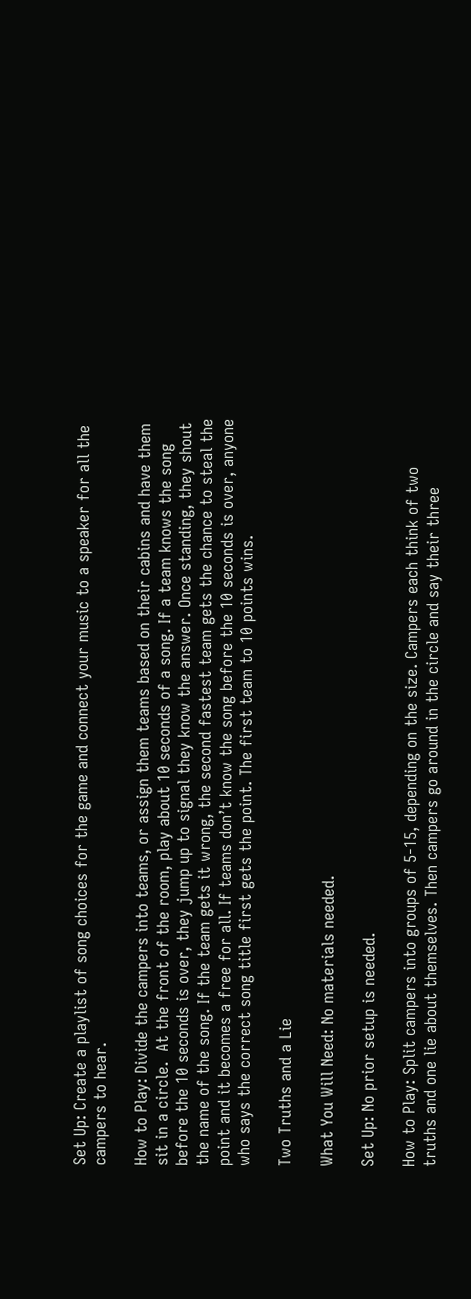Set Up: Create a playlist of song choices for the game and connect your music to a speaker for all the campers to hear.

How to Play: Divide the campers into teams, or assign them teams based on their cabins and have them sit in a circle.  At the front of the room, play about 10 seconds of a song. If a team knows the song before the 10 seconds is over, they jump up to signal they know the answer. Once standing, they shout the name of the song. If the team gets it wrong, the second fastest team gets the chance to steal the point and it becomes a free for all. If teams don’t know the song before the 10 seconds is over, anyone who says the correct song title first gets the point. The first team to 10 points wins.

Two Truths and a Lie

What You Will Need: No materials needed.

Set Up: No prior setup is needed.

How to Play: Split campers into groups of 5-15, depending on the size. Campers each think of two truths and one lie about themselves. Then campers go around in the circle and say their three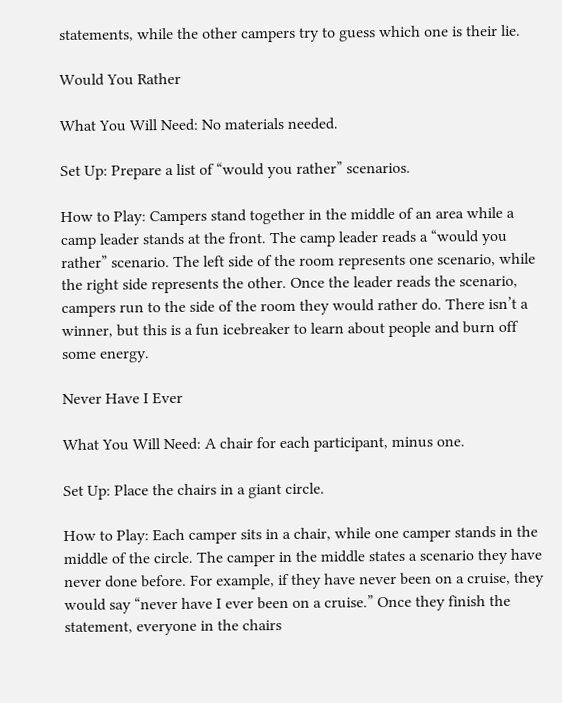statements, while the other campers try to guess which one is their lie.

Would You Rather

What You Will Need: No materials needed.

Set Up: Prepare a list of “would you rather” scenarios.

How to Play: Campers stand together in the middle of an area while a camp leader stands at the front. The camp leader reads a “would you rather” scenario. The left side of the room represents one scenario, while the right side represents the other. Once the leader reads the scenario, campers run to the side of the room they would rather do. There isn’t a winner, but this is a fun icebreaker to learn about people and burn off some energy.

Never Have I Ever

What You Will Need: A chair for each participant, minus one.

Set Up: Place the chairs in a giant circle.

How to Play: Each camper sits in a chair, while one camper stands in the middle of the circle. The camper in the middle states a scenario they have never done before. For example, if they have never been on a cruise, they would say “never have I ever been on a cruise.” Once they finish the statement, everyone in the chairs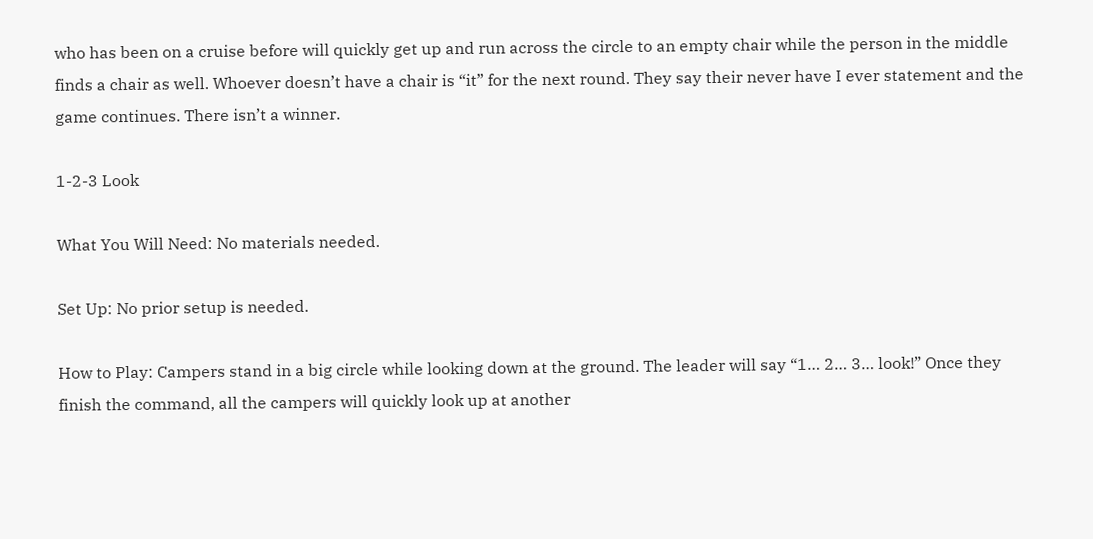who has been on a cruise before will quickly get up and run across the circle to an empty chair while the person in the middle finds a chair as well. Whoever doesn’t have a chair is “it” for the next round. They say their never have I ever statement and the game continues. There isn’t a winner.

1-2-3 Look

What You Will Need: No materials needed.

Set Up: No prior setup is needed.

How to Play: Campers stand in a big circle while looking down at the ground. The leader will say “1… 2… 3… look!” Once they finish the command, all the campers will quickly look up at another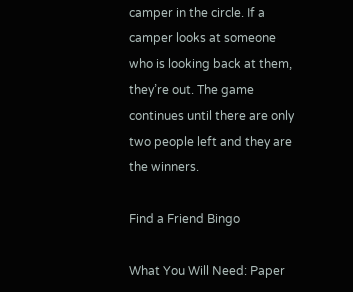camper in the circle. If a camper looks at someone who is looking back at them, they’re out. The game continues until there are only two people left and they are the winners.

Find a Friend Bingo

What You Will Need: Paper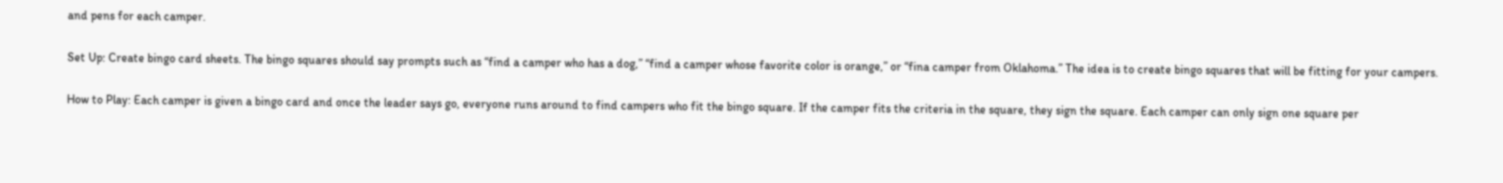and pens for each camper.

Set Up: Create bingo card sheets. The bingo squares should say prompts such as “find a camper who has a dog,” “find a camper whose favorite color is orange,” or “fina camper from Oklahoma.” The idea is to create bingo squares that will be fitting for your campers.

How to Play: Each camper is given a bingo card and once the leader says go, everyone runs around to find campers who fit the bingo square. If the camper fits the criteria in the square, they sign the square. Each camper can only sign one square per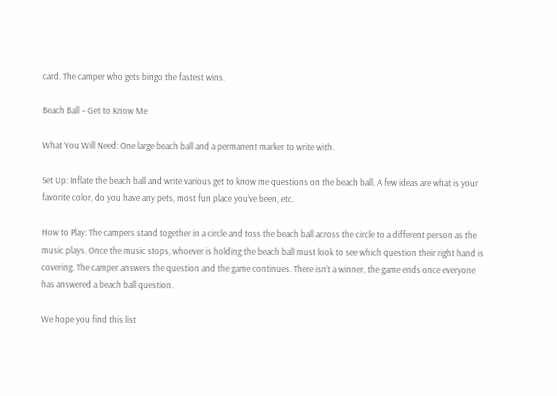card. The camper who gets bingo the fastest wins.

Beach Ball – Get to Know Me

What You Will Need: One large beach ball and a permanent marker to write with.

Set Up: Inflate the beach ball and write various get to know me questions on the beach ball. A few ideas are what is your favorite color, do you have any pets, most fun place you’ve been, etc.

How to Play: The campers stand together in a circle and toss the beach ball across the circle to a different person as the music plays. Once the music stops, whoever is holding the beach ball must look to see which question their right hand is covering. The camper answers the question and the game continues. There isn’t a winner, the game ends once everyone has answered a beach ball question.

We hope you find this list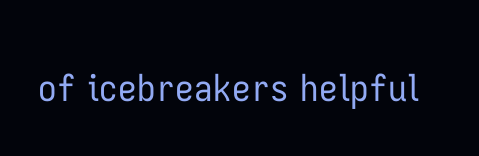of icebreakers helpful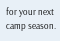for your next camp season.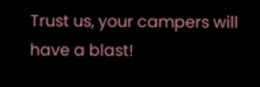Trust us, your campers will have a blast!